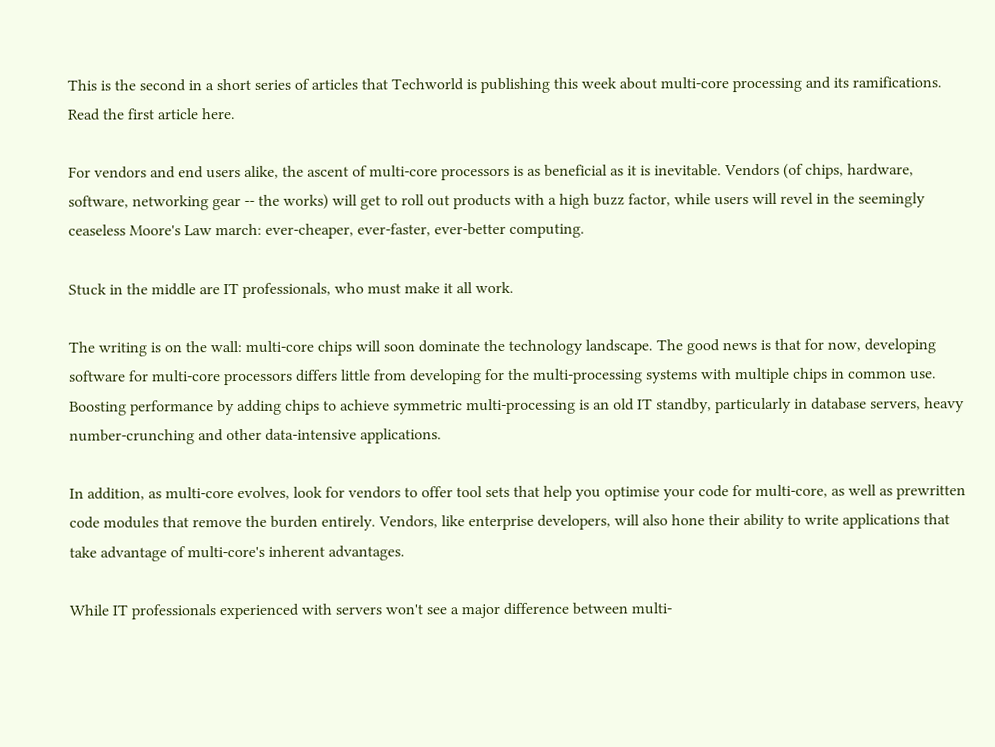This is the second in a short series of articles that Techworld is publishing this week about multi-core processing and its ramifications. Read the first article here.

For vendors and end users alike, the ascent of multi-core processors is as beneficial as it is inevitable. Vendors (of chips, hardware, software, networking gear -- the works) will get to roll out products with a high buzz factor, while users will revel in the seemingly ceaseless Moore's Law march: ever-cheaper, ever-faster, ever-better computing.

Stuck in the middle are IT professionals, who must make it all work.

The writing is on the wall: multi-core chips will soon dominate the technology landscape. The good news is that for now, developing software for multi-core processors differs little from developing for the multi-processing systems with multiple chips in common use. Boosting performance by adding chips to achieve symmetric multi-processing is an old IT standby, particularly in database servers, heavy number-crunching and other data-intensive applications.

In addition, as multi-core evolves, look for vendors to offer tool sets that help you optimise your code for multi-core, as well as prewritten code modules that remove the burden entirely. Vendors, like enterprise developers, will also hone their ability to write applications that take advantage of multi-core's inherent advantages.

While IT professionals experienced with servers won't see a major difference between multi-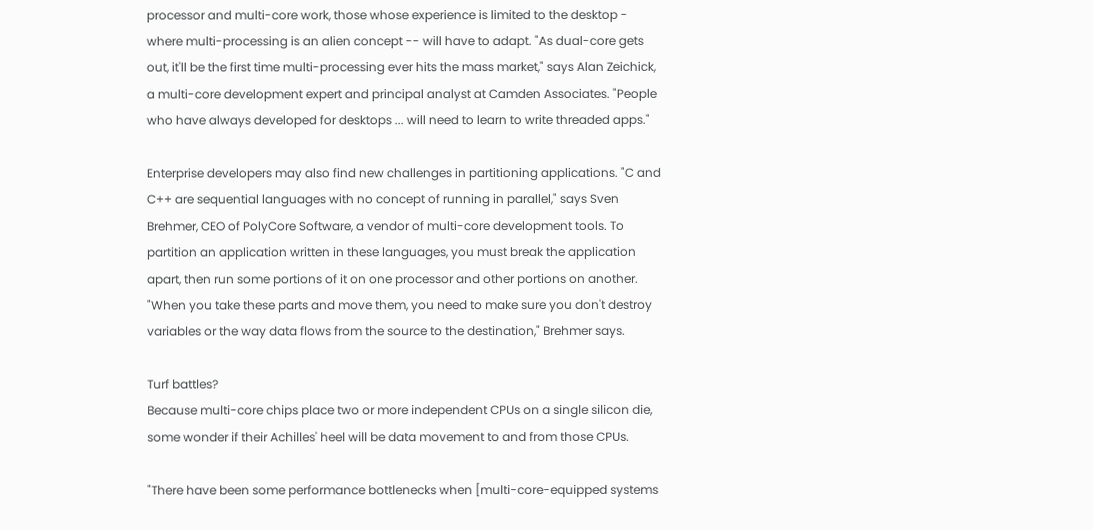processor and multi-core work, those whose experience is limited to the desktop - where multi-processing is an alien concept -- will have to adapt. "As dual-core gets out, it'll be the first time multi-processing ever hits the mass market," says Alan Zeichick, a multi-core development expert and principal analyst at Camden Associates. "People who have always developed for desktops ... will need to learn to write threaded apps."

Enterprise developers may also find new challenges in partitioning applications. "C and C++ are sequential languages with no concept of running in parallel," says Sven Brehmer, CEO of PolyCore Software, a vendor of multi-core development tools. To partition an application written in these languages, you must break the application apart, then run some portions of it on one processor and other portions on another. "When you take these parts and move them, you need to make sure you don't destroy variables or the way data flows from the source to the destination," Brehmer says.

Turf battles?
Because multi-core chips place two or more independent CPUs on a single silicon die, some wonder if their Achilles' heel will be data movement to and from those CPUs.

"There have been some performance bottlenecks when [multi-core-equipped systems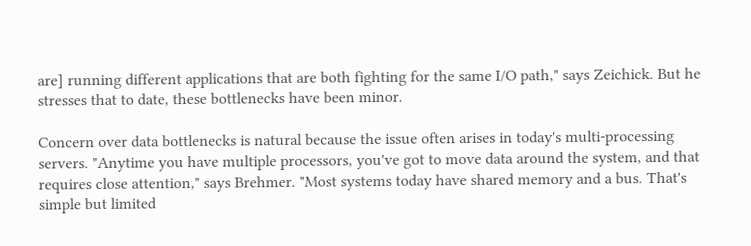are] running different applications that are both fighting for the same I/O path," says Zeichick. But he stresses that to date, these bottlenecks have been minor.

Concern over data bottlenecks is natural because the issue often arises in today's multi-processing servers. "Anytime you have multiple processors, you've got to move data around the system, and that requires close attention," says Brehmer. "Most systems today have shared memory and a bus. That's simple but limited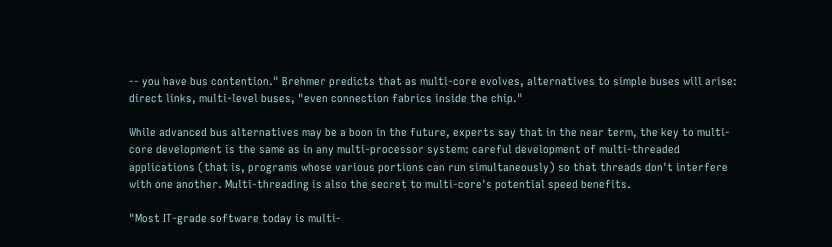-- you have bus contention." Brehmer predicts that as multi-core evolves, alternatives to simple buses will arise: direct links, multi-level buses, "even connection fabrics inside the chip."

While advanced bus alternatives may be a boon in the future, experts say that in the near term, the key to multi-core development is the same as in any multi-processor system: careful development of multi-threaded applications (that is, programs whose various portions can run simultaneously) so that threads don't interfere with one another. Multi-threading is also the secret to multi-core's potential speed benefits.

"Most IT-grade software today is multi-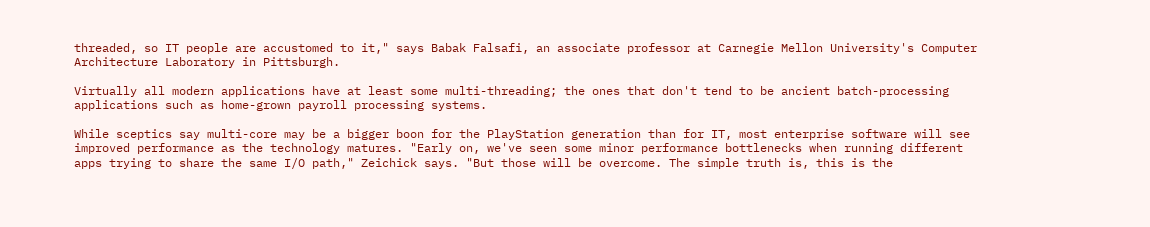threaded, so IT people are accustomed to it," says Babak Falsafi, an associate professor at Carnegie Mellon University's Computer Architecture Laboratory in Pittsburgh.

Virtually all modern applications have at least some multi-threading; the ones that don't tend to be ancient batch-processing applications such as home-grown payroll processing systems.

While sceptics say multi-core may be a bigger boon for the PlayStation generation than for IT, most enterprise software will see improved performance as the technology matures. "Early on, we've seen some minor performance bottlenecks when running different apps trying to share the same I/O path," Zeichick says. "But those will be overcome. The simple truth is, this is the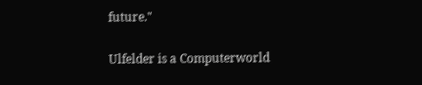future."

Ulfelder is a Computerworld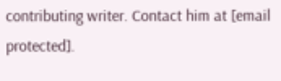contributing writer. Contact him at [email protected].